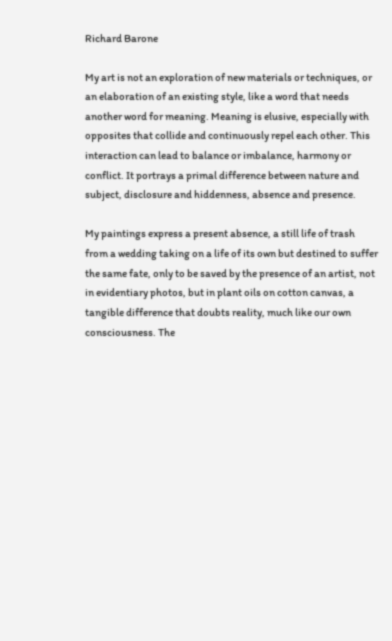Richard Barone

My art is not an exploration of new materials or techniques, or an elaboration of an existing style, like a word that needs another word for meaning. Meaning is elusive, especially with opposites that collide and continuously repel each other. This interaction can lead to balance or imbalance, harmony or conflict. It portrays a primal difference between nature and subject, disclosure and hiddenness, absence and presence.

My paintings express a present absence, a still life of trash from a wedding taking on a life of its own but destined to suffer the same fate, only to be saved by the presence of an artist, not in evidentiary photos, but in plant oils on cotton canvas, a tangible difference that doubts reality, much like our own consciousness. The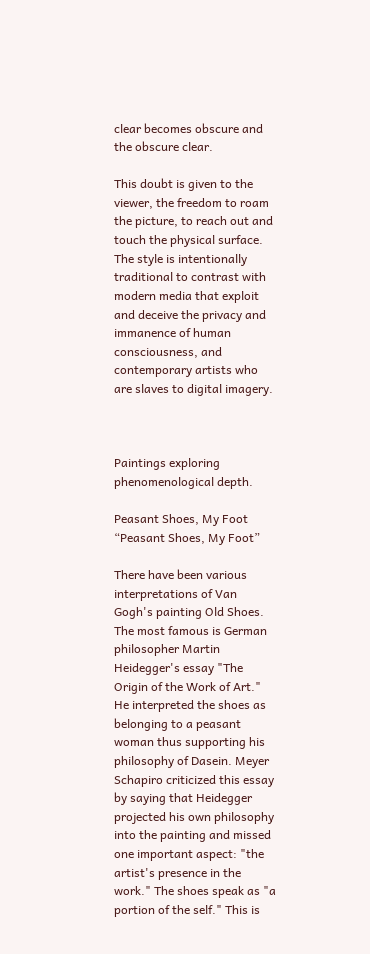clear becomes obscure and the obscure clear.

This doubt is given to the viewer, the freedom to roam the picture, to reach out and touch the physical surface. The style is intentionally traditional to contrast with modern media that exploit and deceive the privacy and immanence of human consciousness, and contemporary artists who are slaves to digital imagery.



Paintings exploring phenomenological depth.

Peasant Shoes, My Foot “Peasant Shoes, My Foot”

There have been various interpretations of Van Gogh's painting Old Shoes. The most famous is German philosopher Martin Heidegger's essay "The Origin of the Work of Art." He interpreted the shoes as belonging to a peasant woman thus supporting his philosophy of Dasein. Meyer Schapiro criticized this essay by saying that Heidegger projected his own philosophy into the painting and missed one important aspect: "the artist's presence in the work." The shoes speak as "a portion of the self." This is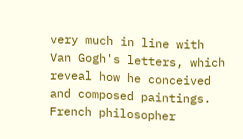very much in line with Van Gogh's letters, which reveal how he conceived and composed paintings. French philosopher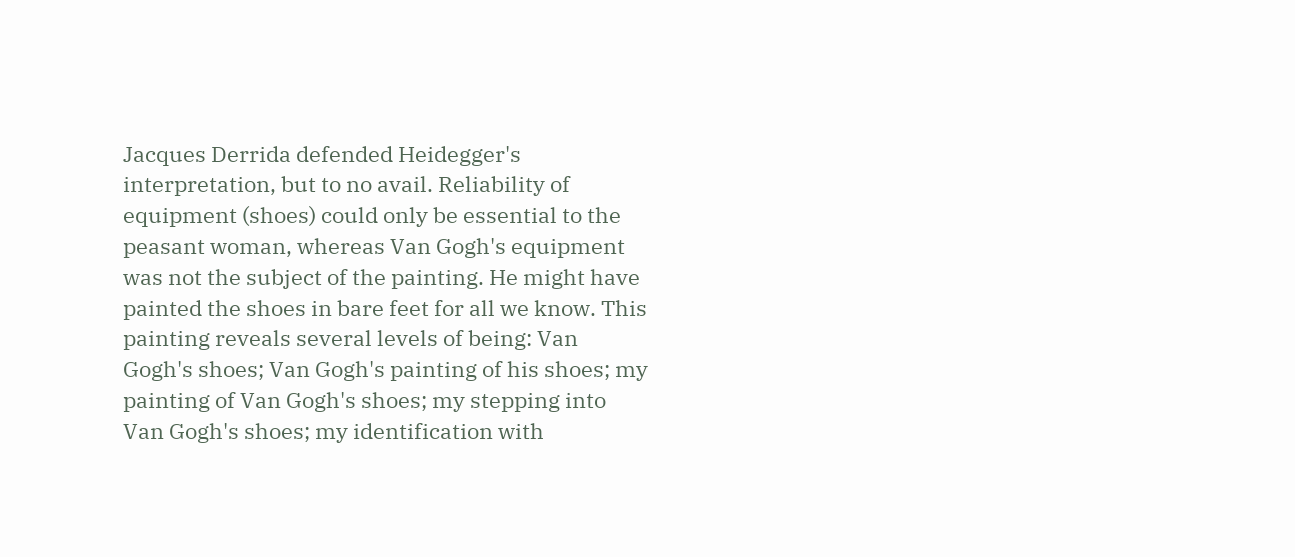Jacques Derrida defended Heidegger's interpretation, but to no avail. Reliability of equipment (shoes) could only be essential to the peasant woman, whereas Van Gogh's equipment was not the subject of the painting. He might have painted the shoes in bare feet for all we know. This painting reveals several levels of being: Van Gogh's shoes; Van Gogh's painting of his shoes; my painting of Van Gogh's shoes; my stepping into Van Gogh's shoes; my identification with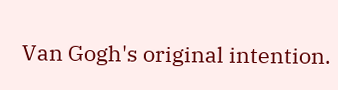Van Gogh's original intention.